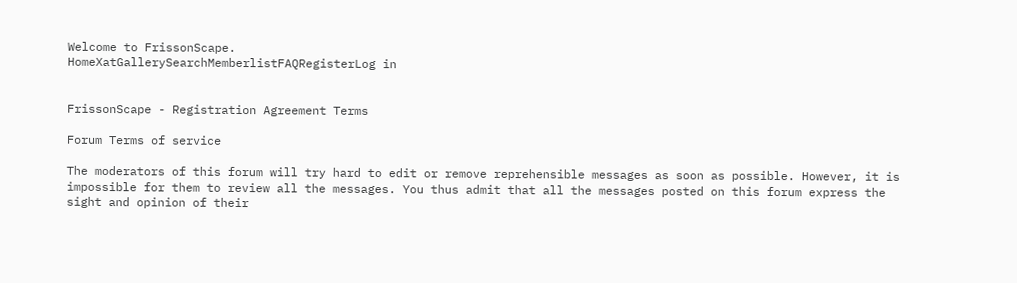Welcome to FrissonScape.
HomeXatGallerySearchMemberlistFAQRegisterLog in


FrissonScape - Registration Agreement Terms

Forum Terms of service

The moderators of this forum will try hard to edit or remove reprehensible messages as soon as possible. However, it is impossible for them to review all the messages. You thus admit that all the messages posted on this forum express the sight and opinion of their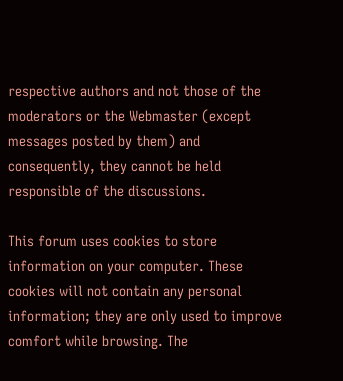respective authors and not those of the moderators or the Webmaster (except messages posted by them) and consequently, they cannot be held responsible of the discussions.

This forum uses cookies to store information on your computer. These cookies will not contain any personal information; they are only used to improve comfort while browsing. The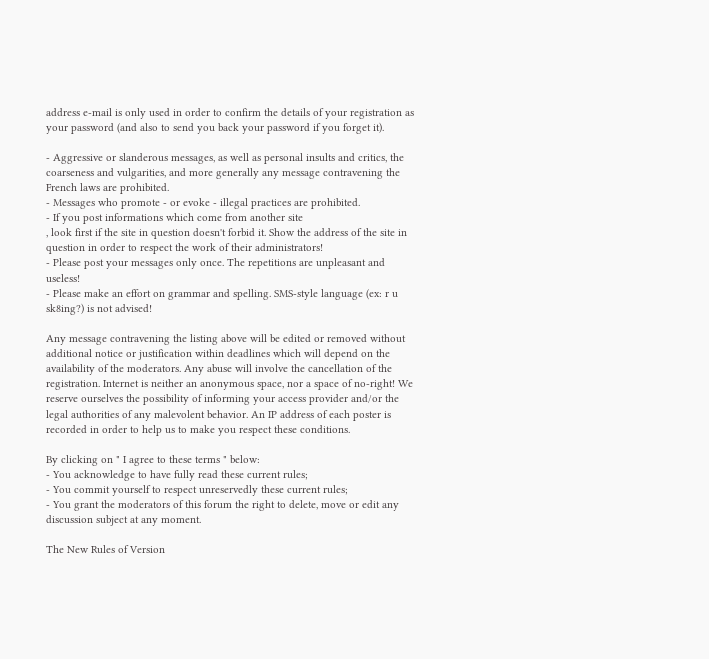address e-mail is only used in order to confirm the details of your registration as your password (and also to send you back your password if you forget it).

- Aggressive or slanderous messages, as well as personal insults and critics, the coarseness and vulgarities, and more generally any message contravening the French laws are prohibited.
- Messages who promote - or evoke - illegal practices are prohibited.
- If you post informations which come from another site
, look first if the site in question doesn't forbid it. Show the address of the site in question in order to respect the work of their administrators!
- Please post your messages only once. The repetitions are unpleasant and useless!
- Please make an effort on grammar and spelling. SMS-style language (ex: r u sk8ing?) is not advised!

Any message contravening the listing above will be edited or removed without additional notice or justification within deadlines which will depend on the availability of the moderators. Any abuse will involve the cancellation of the registration. Internet is neither an anonymous space, nor a space of no-right! We reserve ourselves the possibility of informing your access provider and/or the legal authorities of any malevolent behavior. An IP address of each poster is recorded in order to help us to make you respect these conditions.

By clicking on " I agree to these terms " below:
- You acknowledge to have fully read these current rules;
- You commit yourself to respect unreservedly these current rules;
- You grant the moderators of this forum the right to delete, move or edit any discussion subject at any moment.

The New Rules of Version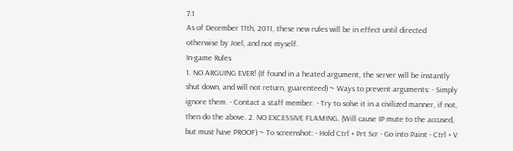7.1
As of December 11th, 2011, these new rules will be in effect until directed otherwise by Joel, and not myself.
In-game Rules
1. NO ARGUING EVER! (If found in a heated argument, the server will be instantly shut down, and will not return, guarenteed) ~ Ways to prevent arguments: - Simply ignore them. - Contact a staff member. - Try to solve it in a civilized manner, if not, then do the above. 2. NO EXCESSIVE FLAMING. (Will cause IP mute to the accused, but must have PROOF) ~ To screenshot: - Hold Ctrl + Prt Scr - Go into Paint - Ctrl + V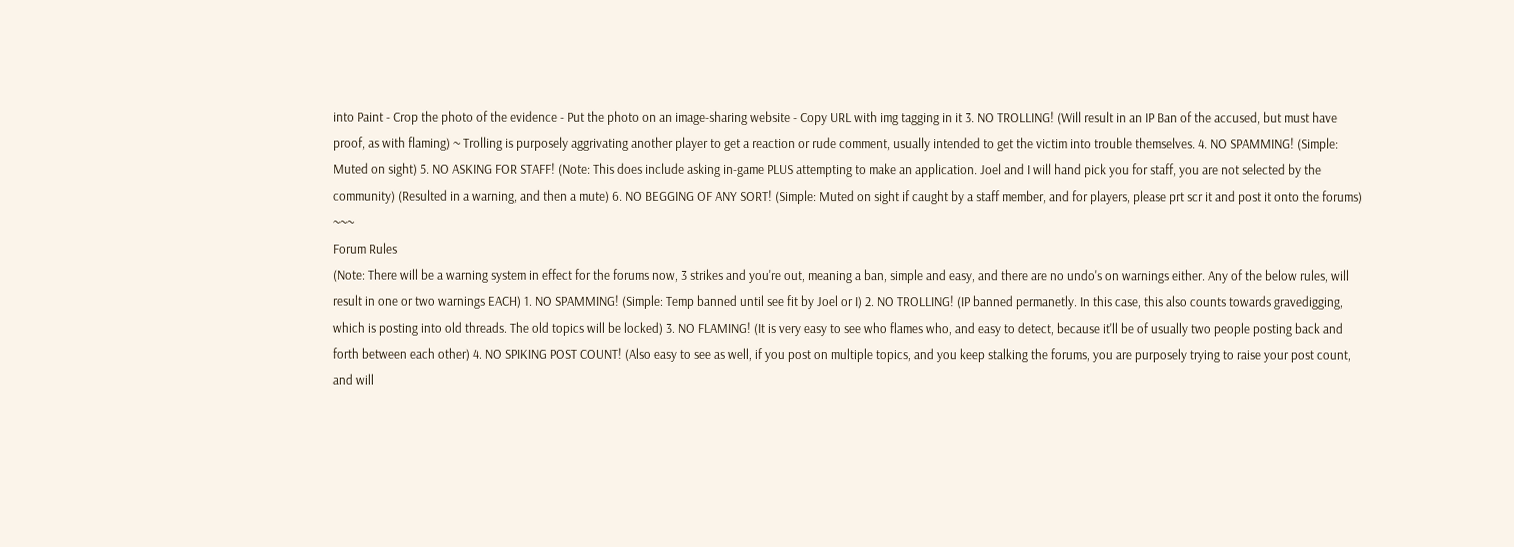into Paint - Crop the photo of the evidence - Put the photo on an image-sharing website - Copy URL with img tagging in it 3. NO TROLLING! (Will result in an IP Ban of the accused, but must have proof, as with flaming) ~ Trolling is purposely aggrivating another player to get a reaction or rude comment, usually intended to get the victim into trouble themselves. 4. NO SPAMMING! (Simple: Muted on sight) 5. NO ASKING FOR STAFF! (Note: This does include asking in-game PLUS attempting to make an application. Joel and I will hand pick you for staff, you are not selected by the community) (Resulted in a warning, and then a mute) 6. NO BEGGING OF ANY SORT! (Simple: Muted on sight if caught by a staff member, and for players, please prt scr it and post it onto the forums) ~~~
Forum Rules
(Note: There will be a warning system in effect for the forums now, 3 strikes and you're out, meaning a ban, simple and easy, and there are no undo's on warnings either. Any of the below rules, will result in one or two warnings EACH) 1. NO SPAMMING! (Simple: Temp banned until see fit by Joel or I) 2. NO TROLLING! (IP banned permanetly. In this case, this also counts towards gravedigging, which is posting into old threads. The old topics will be locked) 3. NO FLAMING! (It is very easy to see who flames who, and easy to detect, because it'll be of usually two people posting back and forth between each other) 4. NO SPIKING POST COUNT! (Also easy to see as well, if you post on multiple topics, and you keep stalking the forums, you are purposely trying to raise your post count, and will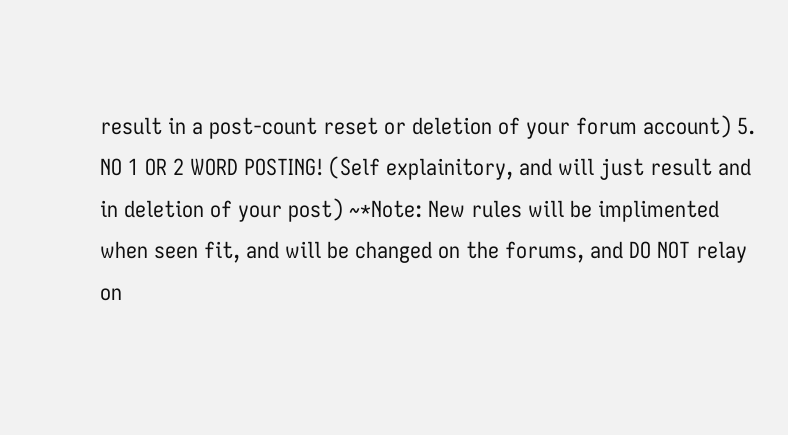result in a post-count reset or deletion of your forum account) 5. NO 1 OR 2 WORD POSTING! (Self explainitory, and will just result and in deletion of your post) ~*Note: New rules will be implimented when seen fit, and will be changed on the forums, and DO NOT relay on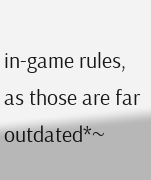in-game rules, as those are far outdated*~